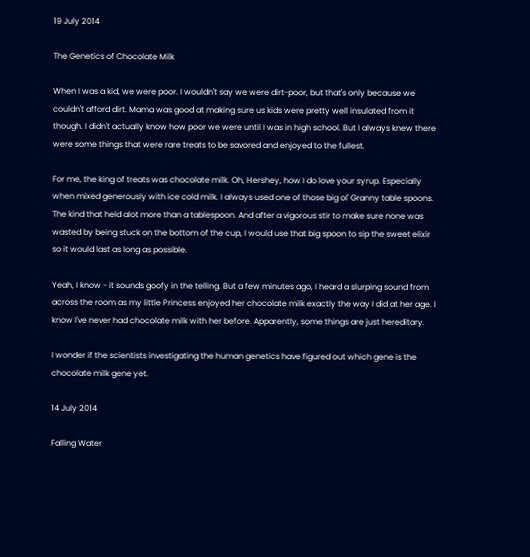19 July 2014

The Genetics of Chocolate Milk

When I was a kid, we were poor. I wouldn't say we were dirt-poor, but that's only because we couldn't afford dirt. Mama was good at making sure us kids were pretty well insulated from it though. I didn't actually know how poor we were until I was in high school. But I always knew there were some things that were rare treats to be savored and enjoyed to the fullest.

For me, the king of treats was chocolate milk. Oh, Hershey, how I do love your syrup. Especially when mixed generously with ice cold milk. I always used one of those big ol' Granny table spoons. The kind that held alot more than a tablespoon. And after a vigorous stir to make sure none was wasted by being stuck on the bottom of the cup, I would use that big spoon to sip the sweet elixir so it would last as long as possible.

Yeah, I know - it sounds goofy in the telling. But a few minutes ago, I heard a slurping sound from across the room as my little Princess enjoyed her chocolate milk exactly the way I did at her age. I know I've never had chocolate milk with her before. Apparently, some things are just hereditary.

I wonder if the scientists investigating the human genetics have figured out which gene is the chocolate milk gene yet.

14 July 2014

Falling Water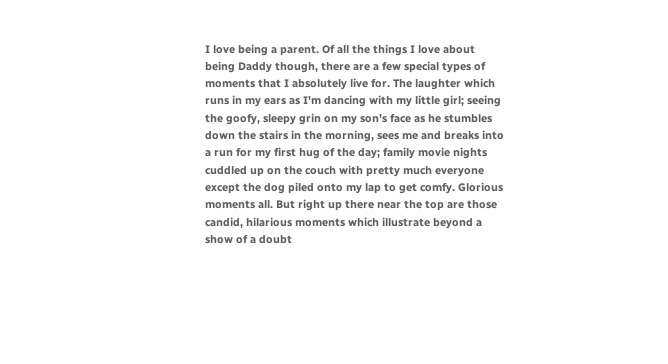I love being a parent. Of all the things I love about being Daddy though, there are a few special types of moments that I absolutely live for. The laughter which runs in my ears as I'm dancing with my little girl; seeing the goofy, sleepy grin on my son's face as he stumbles down the stairs in the morning, sees me and breaks into a run for my first hug of the day; family movie nights cuddled up on the couch with pretty much everyone except the dog piled onto my lap to get comfy. Glorious moments all. But right up there near the top are those candid, hilarious moments which illustrate beyond a show of a doubt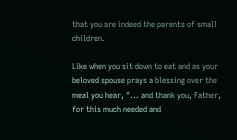that you are indeed the parents of small children.

Like when you sit down to eat and as your beloved spouse prays a blessing over the meal you hear, "... and thank you, Father, for this much needed and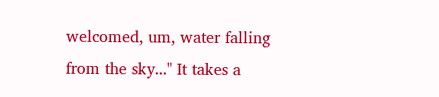welcomed, um, water falling from the sky..." It takes a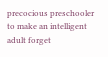precocious preschooler to make an intelligent adult forget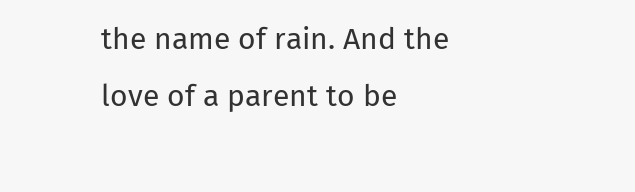the name of rain. And the love of a parent to be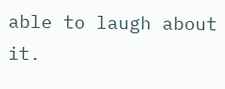able to laugh about it.